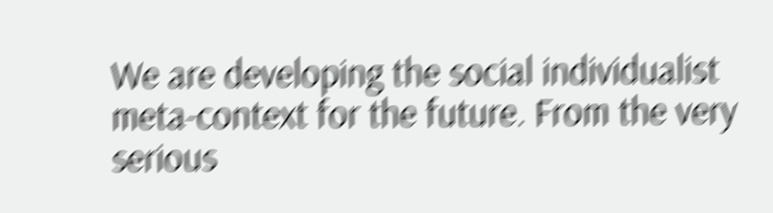We are developing the social individualist meta-context for the future. From the very serious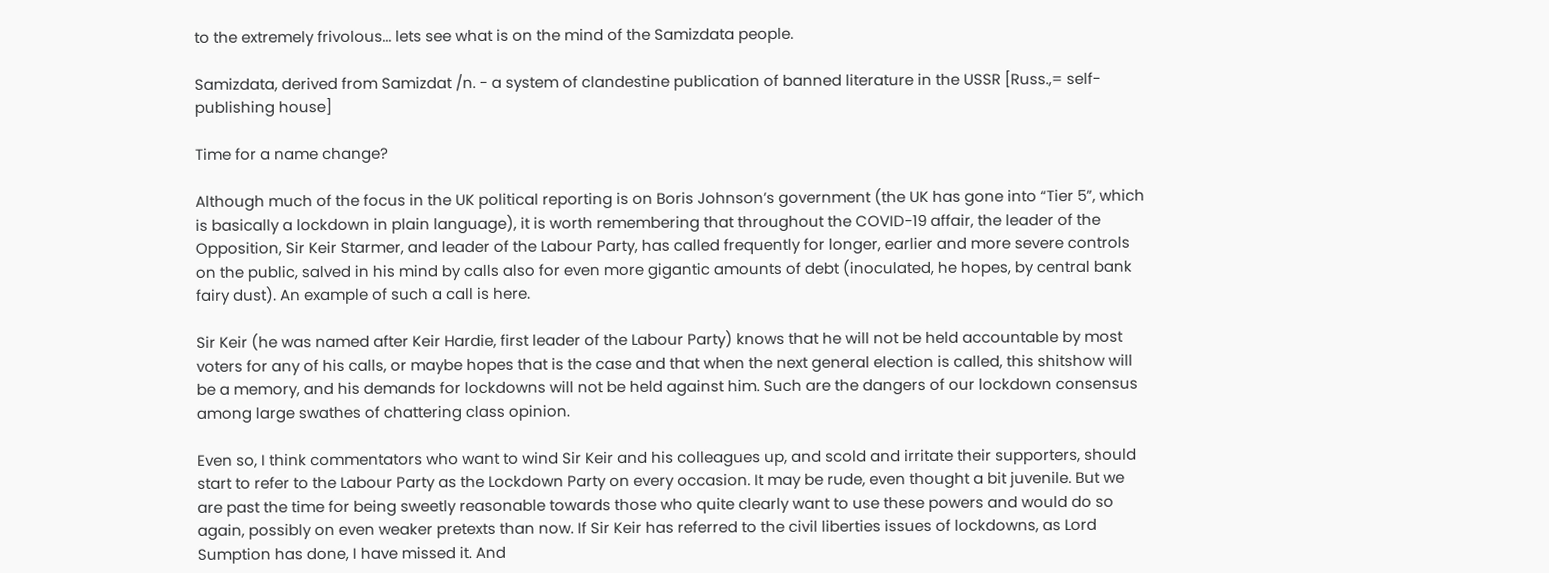to the extremely frivolous... lets see what is on the mind of the Samizdata people.

Samizdata, derived from Samizdat /n. - a system of clandestine publication of banned literature in the USSR [Russ.,= self-publishing house]

Time for a name change?

Although much of the focus in the UK political reporting is on Boris Johnson’s government (the UK has gone into “Tier 5”, which is basically a lockdown in plain language), it is worth remembering that throughout the COVID-19 affair, the leader of the Opposition, Sir Keir Starmer, and leader of the Labour Party, has called frequently for longer, earlier and more severe controls on the public, salved in his mind by calls also for even more gigantic amounts of debt (inoculated, he hopes, by central bank fairy dust). An example of such a call is here.

Sir Keir (he was named after Keir Hardie, first leader of the Labour Party) knows that he will not be held accountable by most voters for any of his calls, or maybe hopes that is the case and that when the next general election is called, this shitshow will be a memory, and his demands for lockdowns will not be held against him. Such are the dangers of our lockdown consensus among large swathes of chattering class opinion.

Even so, I think commentators who want to wind Sir Keir and his colleagues up, and scold and irritate their supporters, should start to refer to the Labour Party as the Lockdown Party on every occasion. It may be rude, even thought a bit juvenile. But we are past the time for being sweetly reasonable towards those who quite clearly want to use these powers and would do so again, possibly on even weaker pretexts than now. If Sir Keir has referred to the civil liberties issues of lockdowns, as Lord Sumption has done, I have missed it. And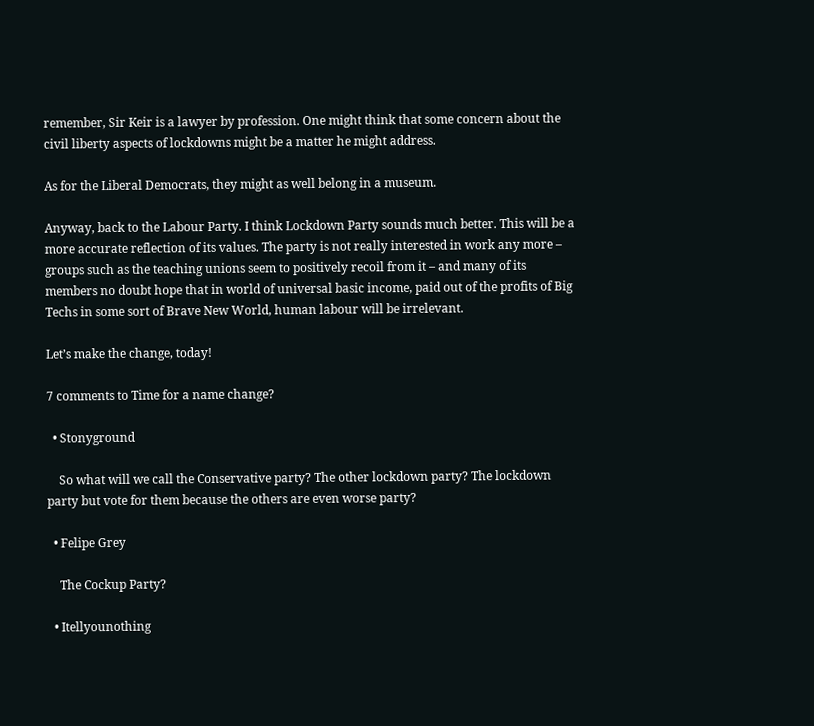remember, Sir Keir is a lawyer by profession. One might think that some concern about the civil liberty aspects of lockdowns might be a matter he might address.

As for the Liberal Democrats, they might as well belong in a museum.

Anyway, back to the Labour Party. I think Lockdown Party sounds much better. This will be a more accurate reflection of its values. The party is not really interested in work any more – groups such as the teaching unions seem to positively recoil from it – and many of its members no doubt hope that in world of universal basic income, paid out of the profits of Big Techs in some sort of Brave New World, human labour will be irrelevant.

Let’s make the change, today!

7 comments to Time for a name change?

  • Stonyground

    So what will we call the Conservative party? The other lockdown party? The lockdown party but vote for them because the others are even worse party?

  • Felipe Grey

    The Cockup Party?

  • Itellyounothing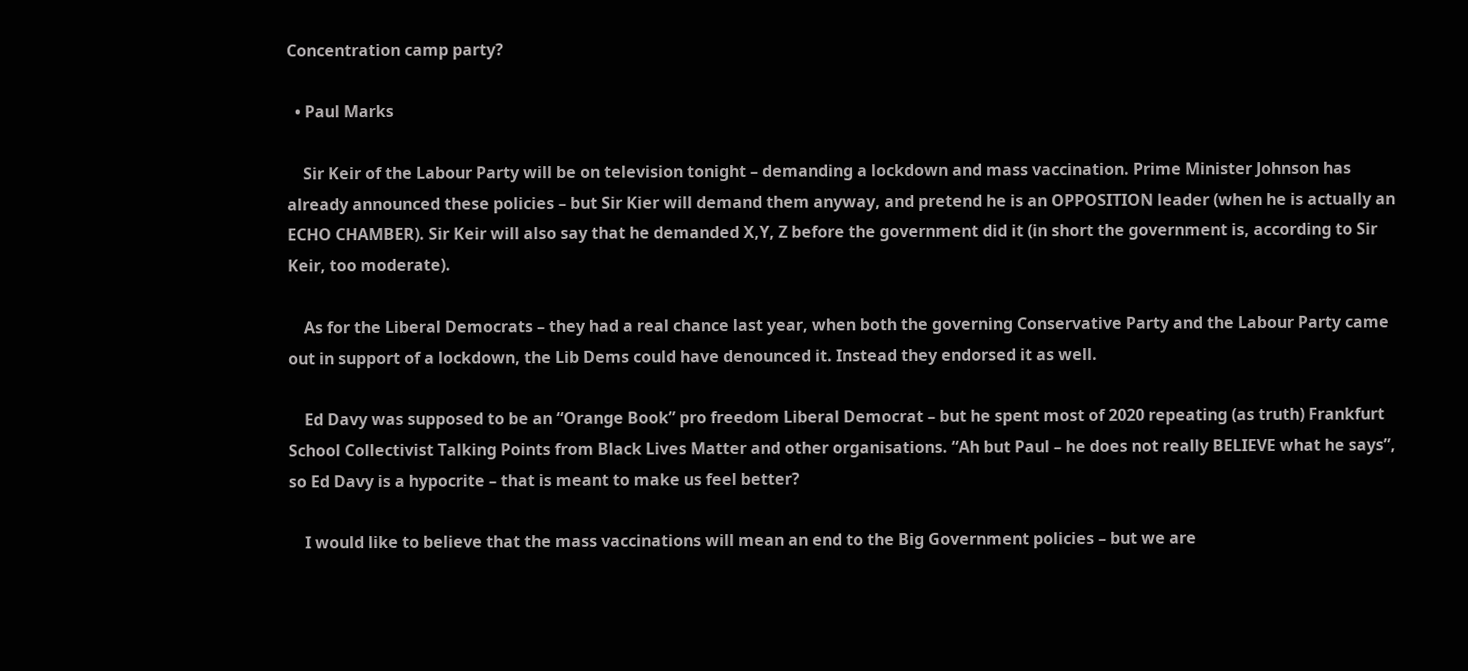Concentration camp party?

  • Paul Marks

    Sir Keir of the Labour Party will be on television tonight – demanding a lockdown and mass vaccination. Prime Minister Johnson has already announced these policies – but Sir Kier will demand them anyway, and pretend he is an OPPOSITION leader (when he is actually an ECHO CHAMBER). Sir Keir will also say that he demanded X,Y, Z before the government did it (in short the government is, according to Sir Keir, too moderate).

    As for the Liberal Democrats – they had a real chance last year, when both the governing Conservative Party and the Labour Party came out in support of a lockdown, the Lib Dems could have denounced it. Instead they endorsed it as well.

    Ed Davy was supposed to be an “Orange Book” pro freedom Liberal Democrat – but he spent most of 2020 repeating (as truth) Frankfurt School Collectivist Talking Points from Black Lives Matter and other organisations. “Ah but Paul – he does not really BELIEVE what he says”, so Ed Davy is a hypocrite – that is meant to make us feel better?

    I would like to believe that the mass vaccinations will mean an end to the Big Government policies – but we are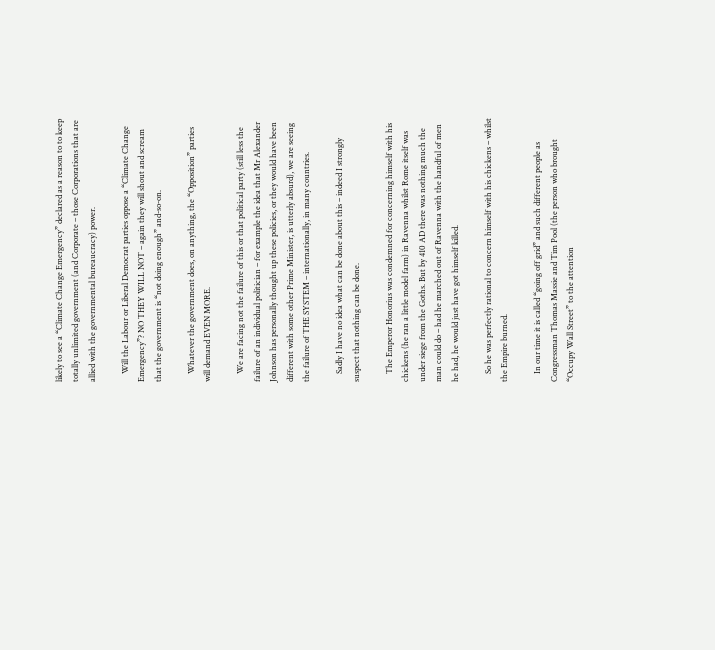likely to see a “Climate Change Emergency” declared as a reason to to keep totally unlimited government (and Corporate – those Corporations that are allied with the governmental bureaucracy) power.

    Will the Labour or Liberal Democrat parties oppose a “Climate Change Emergency”? NO THEY WILL NOT – again they will shout and scream that the government is “not doing enough” and-so-on.

    Whatever the government does, on anything, the “Opposition” parties will demand EVEN MORE.

    We are facing not the failure of this or that political party (still less the failure of an individual politician – for example the idea that Mr Alexander Johnson has personally thought up these policies, or they would have been different with some other Prime Minister, is utterly absurd), we are seeing the failure of THE SYSTEM – internationally, in many countries.

    Sadly I have no idea what can be done about this – indeed I strongly suspect that nothing can be done.

    The Emperor Honorius was condemned for concerning himself with his chickens (he ran a little model farm) in Ravenna whilst Rome itself was under siege from the Goths. But by 410 AD there was nothing much the man could do – had he marched out of Ravenna with the handful of men he had, he would just have got himself killed.

    So he was perfectly rational to concern himself with his chickens – whilst the Empire burned.

    In our time it is called “going off grid” and such different people as Congressman Thomas Massie and Tim Pool (the person who brought “Occupy Wall Street” to the attention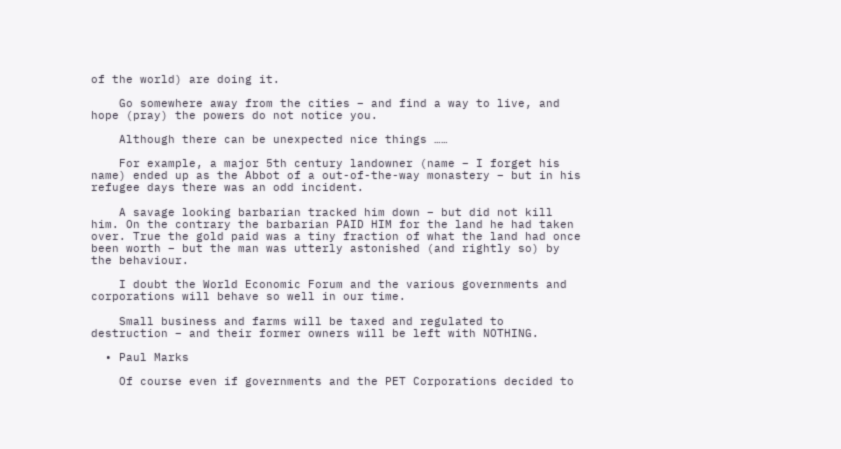of the world) are doing it.

    Go somewhere away from the cities – and find a way to live, and hope (pray) the powers do not notice you.

    Although there can be unexpected nice things ……

    For example, a major 5th century landowner (name – I forget his name) ended up as the Abbot of a out-of-the-way monastery – but in his refugee days there was an odd incident.

    A savage looking barbarian tracked him down – but did not kill him. On the contrary the barbarian PAID HIM for the land he had taken over. True the gold paid was a tiny fraction of what the land had once been worth – but the man was utterly astonished (and rightly so) by the behaviour.

    I doubt the World Economic Forum and the various governments and corporations will behave so well in our time.

    Small business and farms will be taxed and regulated to destruction – and their former owners will be left with NOTHING.

  • Paul Marks

    Of course even if governments and the PET Corporations decided to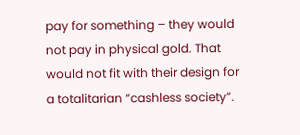pay for something – they would not pay in physical gold. That would not fit with their design for a totalitarian “cashless society”.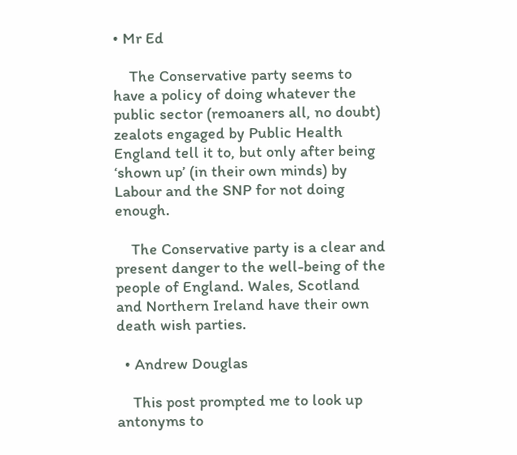• Mr Ed

    The Conservative party seems to have a policy of doing whatever the public sector (remoaners all, no doubt) zealots engaged by Public Health England tell it to, but only after being ‘shown up’ (in their own minds) by Labour and the SNP for not doing enough.

    The Conservative party is a clear and present danger to the well-being of the people of England. Wales, Scotland and Northern Ireland have their own death wish parties.

  • Andrew Douglas

    This post prompted me to look up antonyms to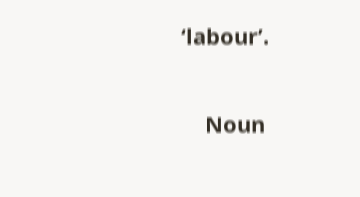‘labour’.

    Noun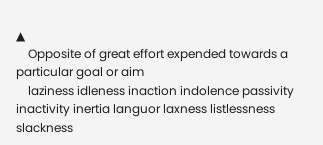▲
    Opposite of great effort expended towards a particular goal or aim
    laziness idleness inaction indolence passivity inactivity inertia languor laxness listlessness slackness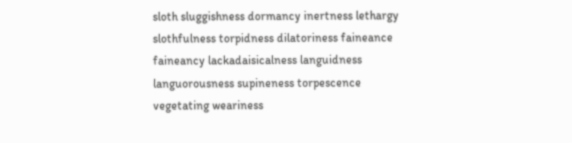sloth sluggishness dormancy inertness lethargy slothfulness torpidness dilatoriness faineance faineancy lackadaisicalness languidness languorousness supineness torpescence vegetating weariness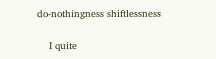do-nothingness shiftlessness

    I quite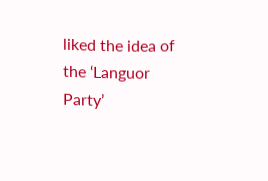liked the idea of the ‘Languor Party’